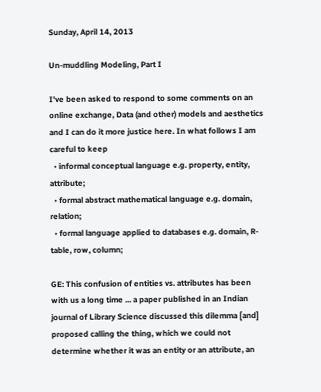Sunday, April 14, 2013

Un-muddling Modeling, Part I

I've been asked to respond to some comments on an online exchange, Data (and other) models and aesthetics and I can do it more justice here. In what follows I am careful to keep
  • informal conceptual language e.g. property, entity, attribute;
  • formal abstract mathematical language e.g. domain, relation;
  • formal language applied to databases e.g. domain, R-table, row, column;

GE: This confusion of entities vs. attributes has been with us a long time ... a paper published in an Indian journal of Library Science discussed this dilemma [and] proposed calling the thing, which we could not determine whether it was an entity or an attribute, an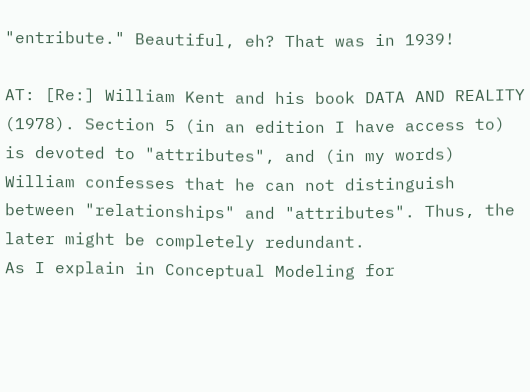"entribute." Beautiful, eh? That was in 1939!

AT: [Re:] William Kent and his book DATA AND REALITY (1978). Section 5 (in an edition I have access to) is devoted to "attributes", and (in my words) William confesses that he can not distinguish between "relationships" and "attributes". Thus, the later might be completely redundant.
As I explain in Conceptual Modeling for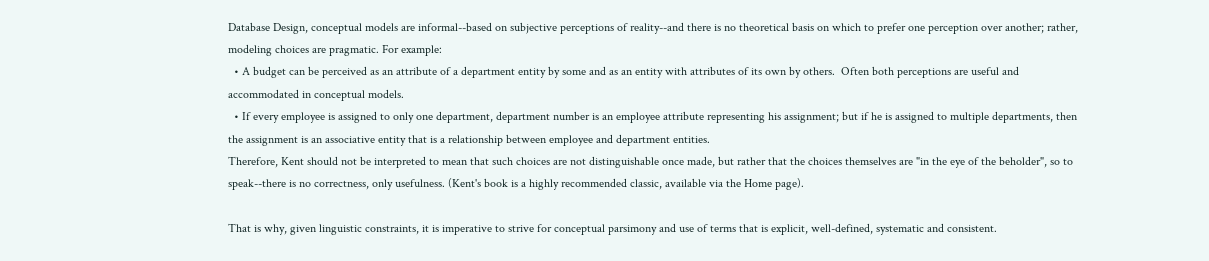Database Design, conceptual models are informal--based on subjective perceptions of reality--and there is no theoretical basis on which to prefer one perception over another; rather, modeling choices are pragmatic. For example:
  • A budget can be perceived as an attribute of a department entity by some and as an entity with attributes of its own by others.  Often both perceptions are useful and accommodated in conceptual models.
  • If every employee is assigned to only one department, department number is an employee attribute representing his assignment; but if he is assigned to multiple departments, then the assignment is an associative entity that is a relationship between employee and department entities.
Therefore, Kent should not be interpreted to mean that such choices are not distinguishable once made, but rather that the choices themselves are "in the eye of the beholder", so to speak--there is no correctness, only usefulness. (Kent's book is a highly recommended classic, available via the Home page).

That is why, given linguistic constraints, it is imperative to strive for conceptual parsimony and use of terms that is explicit, well-defined, systematic and consistent.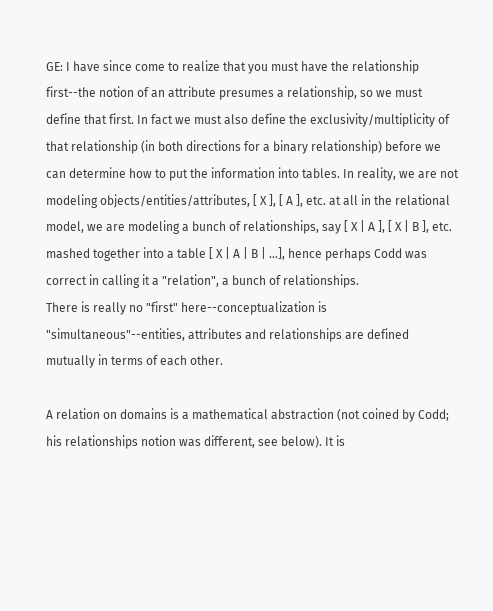GE: I have since come to realize that you must have the relationship first--the notion of an attribute presumes a relationship, so we must define that first. In fact we must also define the exclusivity/multiplicity of that relationship (in both directions for a binary relationship) before we can determine how to put the information into tables. In reality, we are not modeling objects/entities/attributes, [ X ], [ A ], etc. at all in the relational model, we are modeling a bunch of relationships, say [ X | A ], [ X | B ], etc. mashed together into a table [ X | A | B | ...], hence perhaps Codd was correct in calling it a "relation", a bunch of relationships.
There is really no "first" here--conceptualization is "simultaneous"--entities, attributes and relationships are defined mutually in terms of each other.

A relation on domains is a mathematical abstraction (not coined by Codd; his relationships notion was different, see below). It is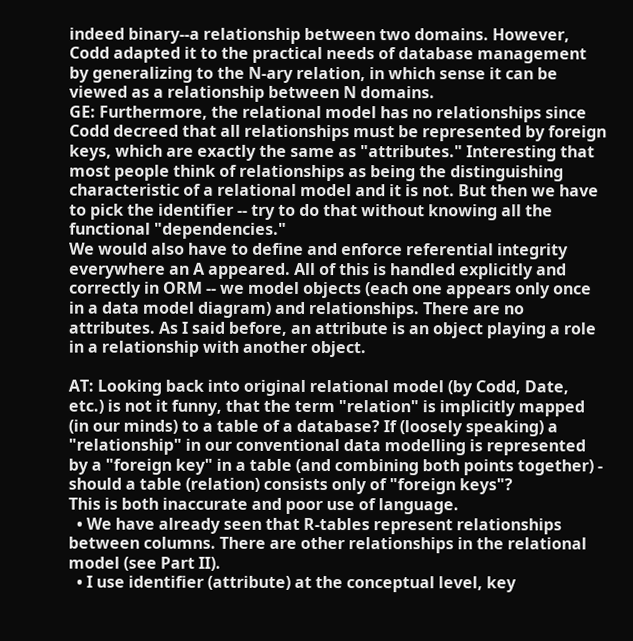indeed binary--a relationship between two domains. However, Codd adapted it to the practical needs of database management by generalizing to the N-ary relation, in which sense it can be viewed as a relationship between N domains.
GE: Furthermore, the relational model has no relationships since Codd decreed that all relationships must be represented by foreign keys, which are exactly the same as "attributes." Interesting that most people think of relationships as being the distinguishing characteristic of a relational model and it is not. But then we have to pick the identifier -- try to do that without knowing all the functional "dependencies."
We would also have to define and enforce referential integrity everywhere an A appeared. All of this is handled explicitly and correctly in ORM -- we model objects (each one appears only once in a data model diagram) and relationships. There are no attributes. As I said before, an attribute is an object playing a role in a relationship with another object.

AT: Looking back into original relational model (by Codd, Date, etc.) is not it funny, that the term "relation" is implicitly mapped (in our minds) to a table of a database? If (loosely speaking) a "relationship" in our conventional data modelling is represented by a "foreign key" in a table (and combining both points together) - should a table (relation) consists only of "foreign keys"?
This is both inaccurate and poor use of language.
  • We have already seen that R-tables represent relationships between columns. There are other relationships in the relational model (see Part II).
  • I use identifier (attribute) at the conceptual level, key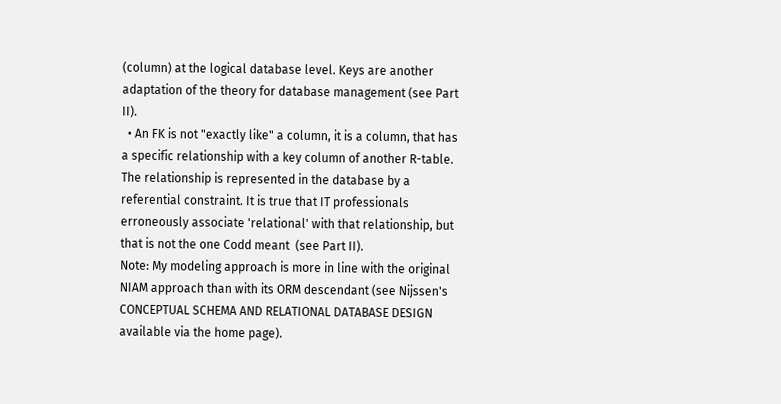(column) at the logical database level. Keys are another adaptation of the theory for database management (see Part II).
  • An FK is not "exactly like" a column, it is a column, that has a specific relationship with a key column of another R-table. The relationship is represented in the database by a referential constraint. It is true that IT professionals erroneously associate 'relational' with that relationship, but that is not the one Codd meant  (see Part II).
Note: My modeling approach is more in line with the original NIAM approach than with its ORM descendant (see Nijssen's CONCEPTUAL SCHEMA AND RELATIONAL DATABASE DESIGN available via the home page).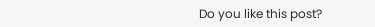Do you like this post?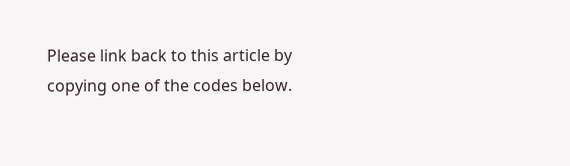Please link back to this article by copying one of the codes below.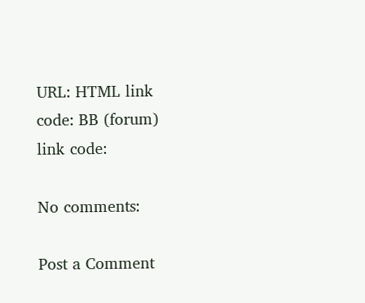URL: HTML link code: BB (forum) link code:

No comments:

Post a Comment